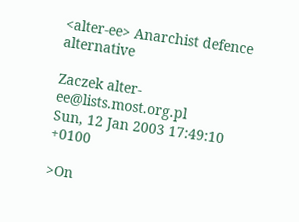<alter-ee> Anarchist defence alternative

Zaczek alter-ee@lists.most.org.pl
Sun, 12 Jan 2003 17:49:10 +0100

>On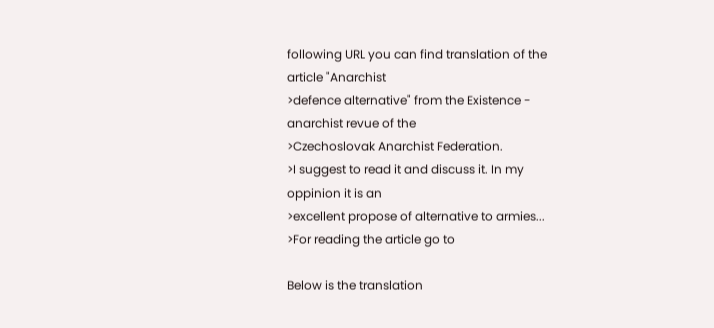following URL you can find translation of the article "Anarchist
>defence alternative" from the Existence - anarchist revue of the
>Czechoslovak Anarchist Federation.
>I suggest to read it and discuss it. In my oppinion it is an
>excellent propose of alternative to armies...
>For reading the article go to

Below is the translation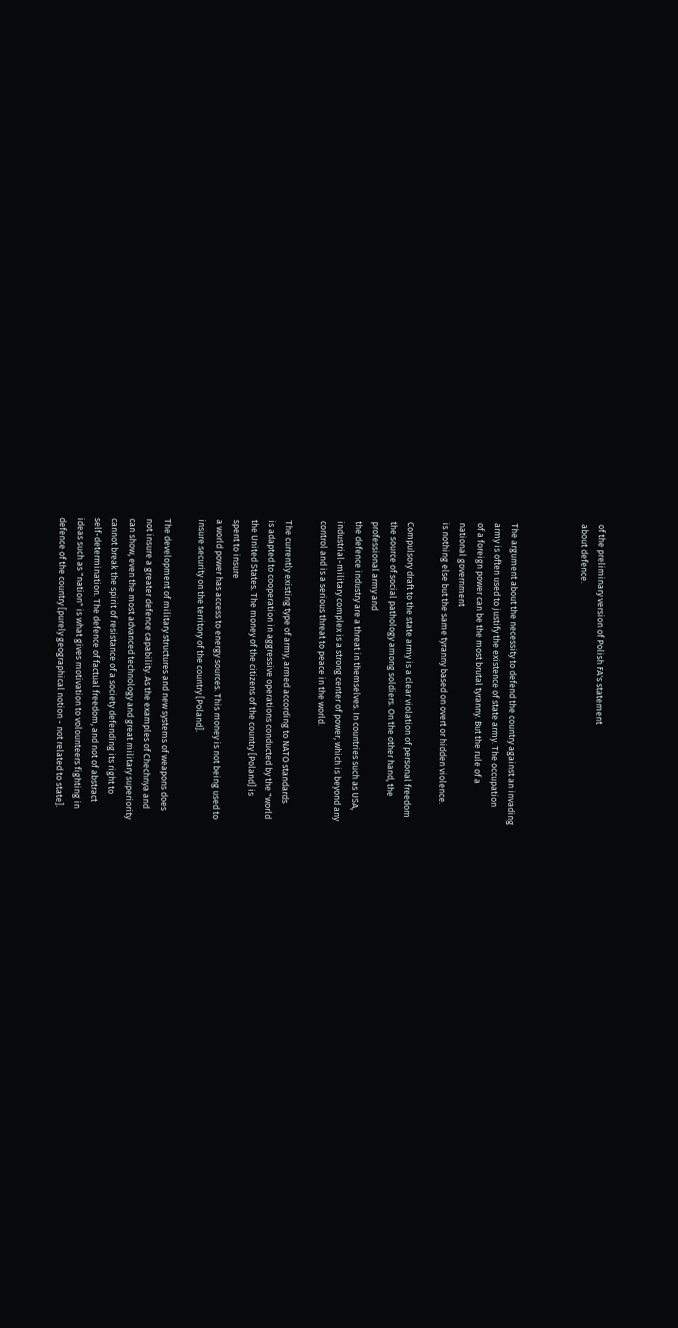of the preliminary version of Polish FA's statement
about defence.



The argument about the necessity to defend the country against an invading
army is often used to justify the existence of state army. The occupation
of a foreign power can be the most brutal tyranny. But the rule of a
national government
is nothing else but the same tyranny based on overt or hidden violence.

Compulsory draft to the state army is a clear violation of personal freedom
the source of social pathology among soldiers. On the other hand, the
professional army and
the defence industry are a threat in themselves. In countries such as USA,
industrial-military complex is a strong center of power, which is beyond any
control and is a serious threat to peace in the world.

The currently existing type of army, armed according to NATO standards
is adapted to cooperation in aggressive operations conducted by the "world
the United States. The money of the citizens of the country [Poland] is
spent to insure
a world power has access to energy sources. This money is not being used to
insure security on the territory of the country [Poland].

The development of military structures and new systems of weapons does
not insure a greater defence capability. As the examples of Chechnya and
can show, even the most advanced technology and great military superiority
cannot break the spirit of resistance of a society defending its right to
self-determination. The defence of factual freedom, and not of abstract
ideas such as "nation" is what gives motivation to volounteers fighting in
defence of the country [purely geographical notion - not related to state].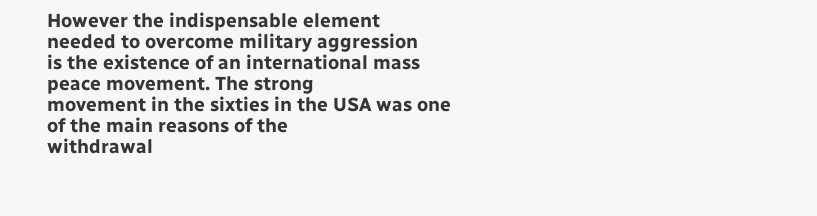However the indispensable element needed to overcome military aggression
is the existence of an international mass peace movement. The strong
movement in the sixties in the USA was one of the main reasons of the
withdrawal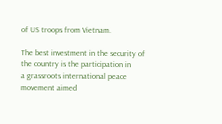of US troops from Vietnam.

The best investment in the security of the country is the participation in
a grassroots international peace movement aimed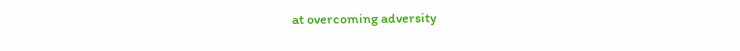at overcoming adversity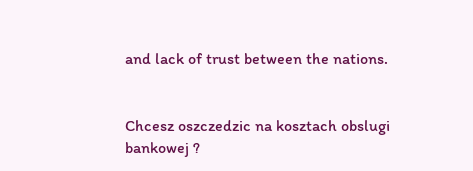and lack of trust between the nations.


Chcesz oszczedzic na kosztach obslugi bankowej ?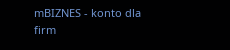mBIZNES - konto dla firm